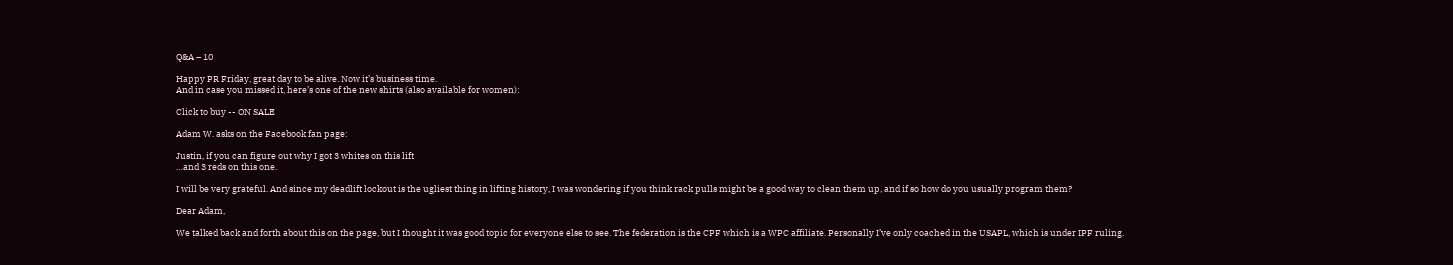Q&A – 10

Happy PR Friday, great day to be alive. Now it’s business time.
And in case you missed it, here’s one of the new shirts (also available for women):

Click to buy -- ON SALE

Adam W. asks on the Facebook fan page:

Justin, if you can figure out why I got 3 whites on this lift
…and 3 reds on this one.

I will be very grateful. And since my deadlift lockout is the ugliest thing in lifting history, I was wondering if you think rack pulls might be a good way to clean them up, and if so how do you usually program them?

Dear Adam,

We talked back and forth about this on the page, but I thought it was good topic for everyone else to see. The federation is the CPF which is a WPC affiliate. Personally I’ve only coached in the USAPL, which is under IPF ruling.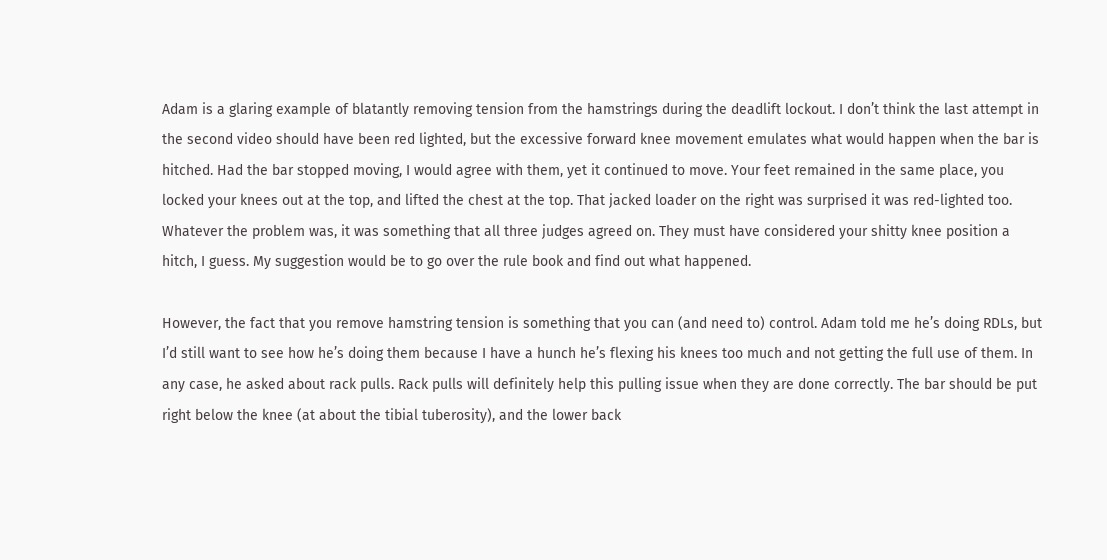Adam is a glaring example of blatantly removing tension from the hamstrings during the deadlift lockout. I don’t think the last attempt in the second video should have been red lighted, but the excessive forward knee movement emulates what would happen when the bar is hitched. Had the bar stopped moving, I would agree with them, yet it continued to move. Your feet remained in the same place, you locked your knees out at the top, and lifted the chest at the top. That jacked loader on the right was surprised it was red-lighted too. Whatever the problem was, it was something that all three judges agreed on. They must have considered your shitty knee position a hitch, I guess. My suggestion would be to go over the rule book and find out what happened.

However, the fact that you remove hamstring tension is something that you can (and need to) control. Adam told me he’s doing RDLs, but I’d still want to see how he’s doing them because I have a hunch he’s flexing his knees too much and not getting the full use of them. In any case, he asked about rack pulls. Rack pulls will definitely help this pulling issue when they are done correctly. The bar should be put right below the knee (at about the tibial tuberosity), and the lower back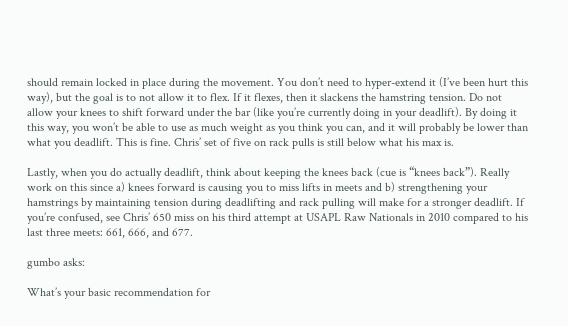should remain locked in place during the movement. You don’t need to hyper-extend it (I’ve been hurt this way), but the goal is to not allow it to flex. If it flexes, then it slackens the hamstring tension. Do not allow your knees to shift forward under the bar (like you’re currently doing in your deadlift). By doing it this way, you won’t be able to use as much weight as you think you can, and it will probably be lower than what you deadlift. This is fine. Chris’ set of five on rack pulls is still below what his max is.

Lastly, when you do actually deadlift, think about keeping the knees back (cue is “knees back”). Really work on this since a) knees forward is causing you to miss lifts in meets and b) strengthening your hamstrings by maintaining tension during deadlifting and rack pulling will make for a stronger deadlift. If you’re confused, see Chris’ 650 miss on his third attempt at USAPL Raw Nationals in 2010 compared to his last three meets: 661, 666, and 677.

gumbo asks:

What’s your basic recommendation for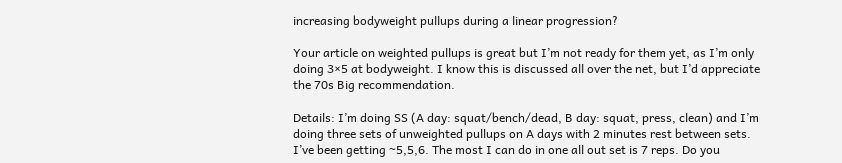increasing bodyweight pullups during a linear progression?

Your article on weighted pullups is great but I’m not ready for them yet, as I’m only doing 3×5 at bodyweight. I know this is discussed all over the net, but I’d appreciate the 70s Big recommendation.

Details: I’m doing SS (A day: squat/bench/dead, B day: squat, press, clean) and I’m doing three sets of unweighted pullups on A days with 2 minutes rest between sets. I’ve been getting ~5,5,6. The most I can do in one all out set is 7 reps. Do you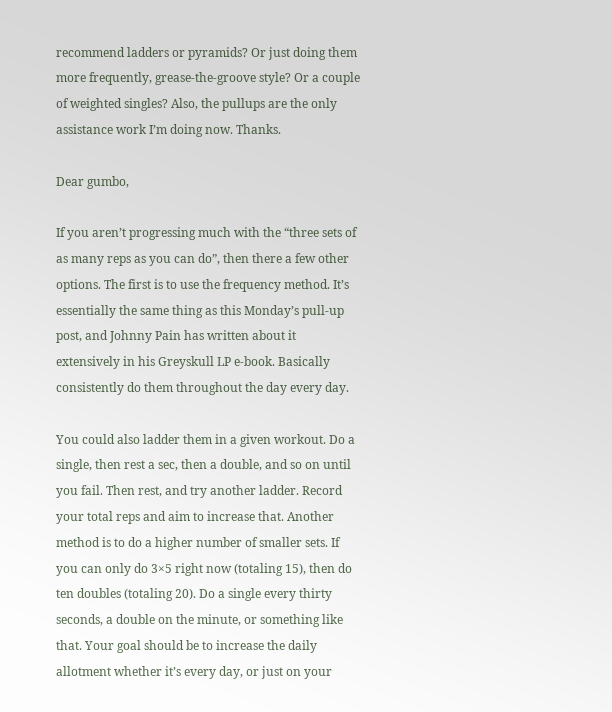recommend ladders or pyramids? Or just doing them more frequently, grease-the-groove style? Or a couple of weighted singles? Also, the pullups are the only assistance work I’m doing now. Thanks.

Dear gumbo,

If you aren’t progressing much with the “three sets of as many reps as you can do”, then there a few other options. The first is to use the frequency method. It’s essentially the same thing as this Monday’s pull-up post, and Johnny Pain has written about it extensively in his Greyskull LP e-book. Basically consistently do them throughout the day every day.

You could also ladder them in a given workout. Do a single, then rest a sec, then a double, and so on until you fail. Then rest, and try another ladder. Record your total reps and aim to increase that. Another method is to do a higher number of smaller sets. If you can only do 3×5 right now (totaling 15), then do ten doubles (totaling 20). Do a single every thirty seconds, a double on the minute, or something like that. Your goal should be to increase the daily allotment whether it’s every day, or just on your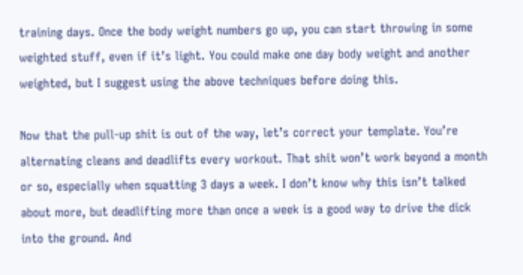training days. Once the body weight numbers go up, you can start throwing in some weighted stuff, even if it’s light. You could make one day body weight and another weighted, but I suggest using the above techniques before doing this.

Now that the pull-up shit is out of the way, let’s correct your template. You’re alternating cleans and deadlifts every workout. That shit won’t work beyond a month or so, especially when squatting 3 days a week. I don’t know why this isn’t talked about more, but deadlifting more than once a week is a good way to drive the dick into the ground. And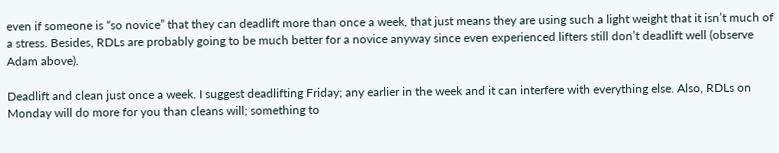even if someone is “so novice” that they can deadlift more than once a week, that just means they are using such a light weight that it isn’t much of a stress. Besides, RDLs are probably going to be much better for a novice anyway since even experienced lifters still don’t deadlift well (observe Adam above).

Deadlift and clean just once a week. I suggest deadlifting Friday; any earlier in the week and it can interfere with everything else. Also, RDLs on Monday will do more for you than cleans will; something to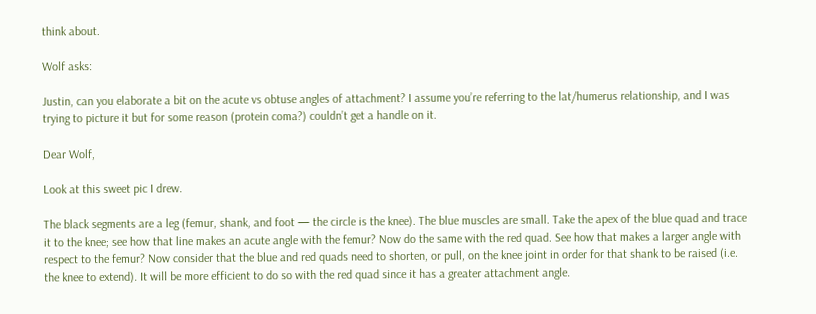think about.

Wolf asks:

Justin, can you elaborate a bit on the acute vs obtuse angles of attachment? I assume you’re referring to the lat/humerus relationship, and I was trying to picture it but for some reason (protein coma?) couldn’t get a handle on it.

Dear Wolf,

Look at this sweet pic I drew.

The black segments are a leg (femur, shank, and foot — the circle is the knee). The blue muscles are small. Take the apex of the blue quad and trace it to the knee; see how that line makes an acute angle with the femur? Now do the same with the red quad. See how that makes a larger angle with respect to the femur? Now consider that the blue and red quads need to shorten, or pull, on the knee joint in order for that shank to be raised (i.e. the knee to extend). It will be more efficient to do so with the red quad since it has a greater attachment angle.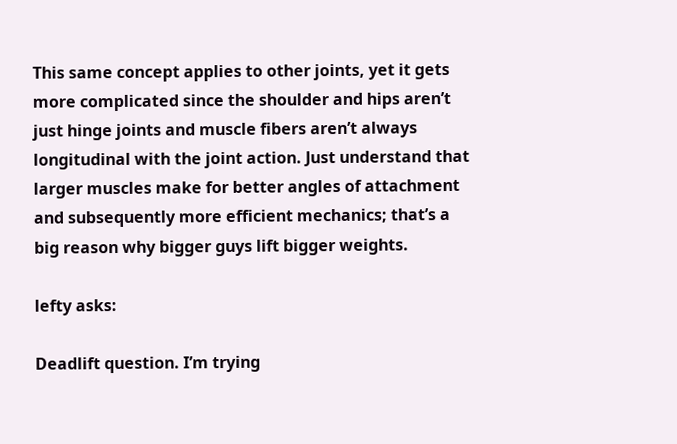This same concept applies to other joints, yet it gets more complicated since the shoulder and hips aren’t just hinge joints and muscle fibers aren’t always longitudinal with the joint action. Just understand that larger muscles make for better angles of attachment and subsequently more efficient mechanics; that’s a big reason why bigger guys lift bigger weights.

lefty asks:

Deadlift question. I’m trying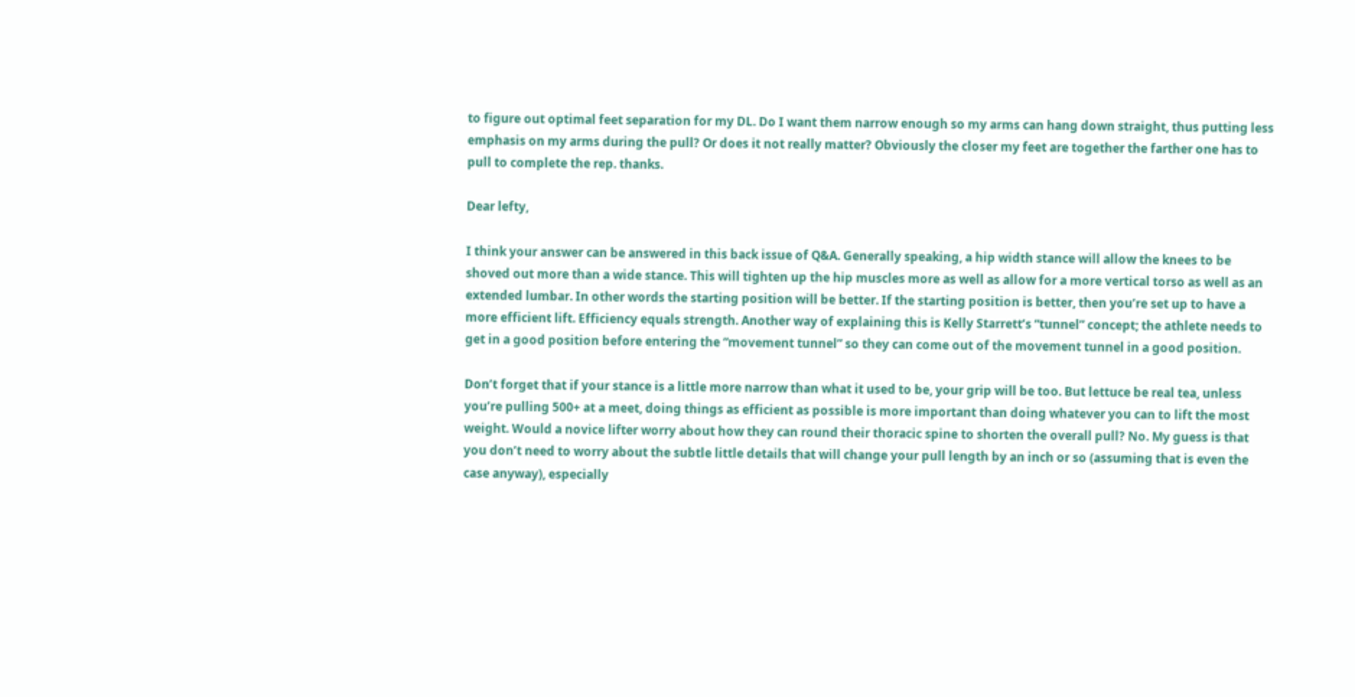to figure out optimal feet separation for my DL. Do I want them narrow enough so my arms can hang down straight, thus putting less emphasis on my arms during the pull? Or does it not really matter? Obviously the closer my feet are together the farther one has to pull to complete the rep. thanks.

Dear lefty,

I think your answer can be answered in this back issue of Q&A. Generally speaking, a hip width stance will allow the knees to be shoved out more than a wide stance. This will tighten up the hip muscles more as well as allow for a more vertical torso as well as an extended lumbar. In other words the starting position will be better. If the starting position is better, then you’re set up to have a more efficient lift. Efficiency equals strength. Another way of explaining this is Kelly Starrett’s “tunnel” concept; the athlete needs to get in a good position before entering the “movement tunnel” so they can come out of the movement tunnel in a good position.

Don’t forget that if your stance is a little more narrow than what it used to be, your grip will be too. But lettuce be real tea, unless you’re pulling 500+ at a meet, doing things as efficient as possible is more important than doing whatever you can to lift the most weight. Would a novice lifter worry about how they can round their thoracic spine to shorten the overall pull? No. My guess is that you don’t need to worry about the subtle little details that will change your pull length by an inch or so (assuming that is even the case anyway), especially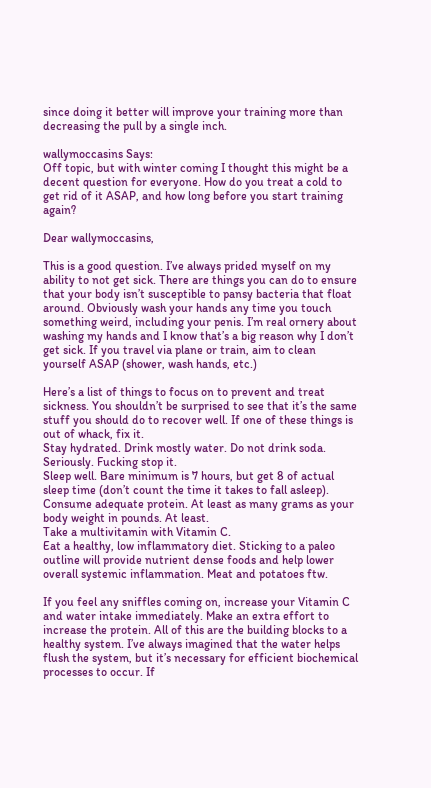since doing it better will improve your training more than decreasing the pull by a single inch.

wallymoccasins Says:
Off topic, but with winter coming I thought this might be a decent question for everyone. How do you treat a cold to get rid of it ASAP, and how long before you start training again?

Dear wallymoccasins,

This is a good question. I’ve always prided myself on my ability to not get sick. There are things you can do to ensure that your body isn’t susceptible to pansy bacteria that float around. Obviously wash your hands any time you touch something weird, including your penis. I’m real ornery about washing my hands and I know that’s a big reason why I don’t get sick. If you travel via plane or train, aim to clean yourself ASAP (shower, wash hands, etc.)

Here’s a list of things to focus on to prevent and treat sickness. You shouldn’t be surprised to see that it’s the same stuff you should do to recover well. If one of these things is out of whack, fix it.
Stay hydrated. Drink mostly water. Do not drink soda. Seriously. Fucking stop it.
Sleep well. Bare minimum is 7 hours, but get 8 of actual sleep time (don’t count the time it takes to fall asleep).
Consume adequate protein. At least as many grams as your body weight in pounds. At least.
Take a multivitamin with Vitamin C.
Eat a healthy, low inflammatory diet. Sticking to a paleo outline will provide nutrient dense foods and help lower overall systemic inflammation. Meat and potatoes ftw.

If you feel any sniffles coming on, increase your Vitamin C and water intake immediately. Make an extra effort to increase the protein. All of this are the building blocks to a healthy system. I’ve always imagined that the water helps flush the system, but it’s necessary for efficient biochemical processes to occur. If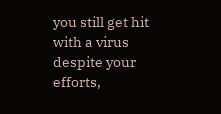you still get hit with a virus despite your efforts,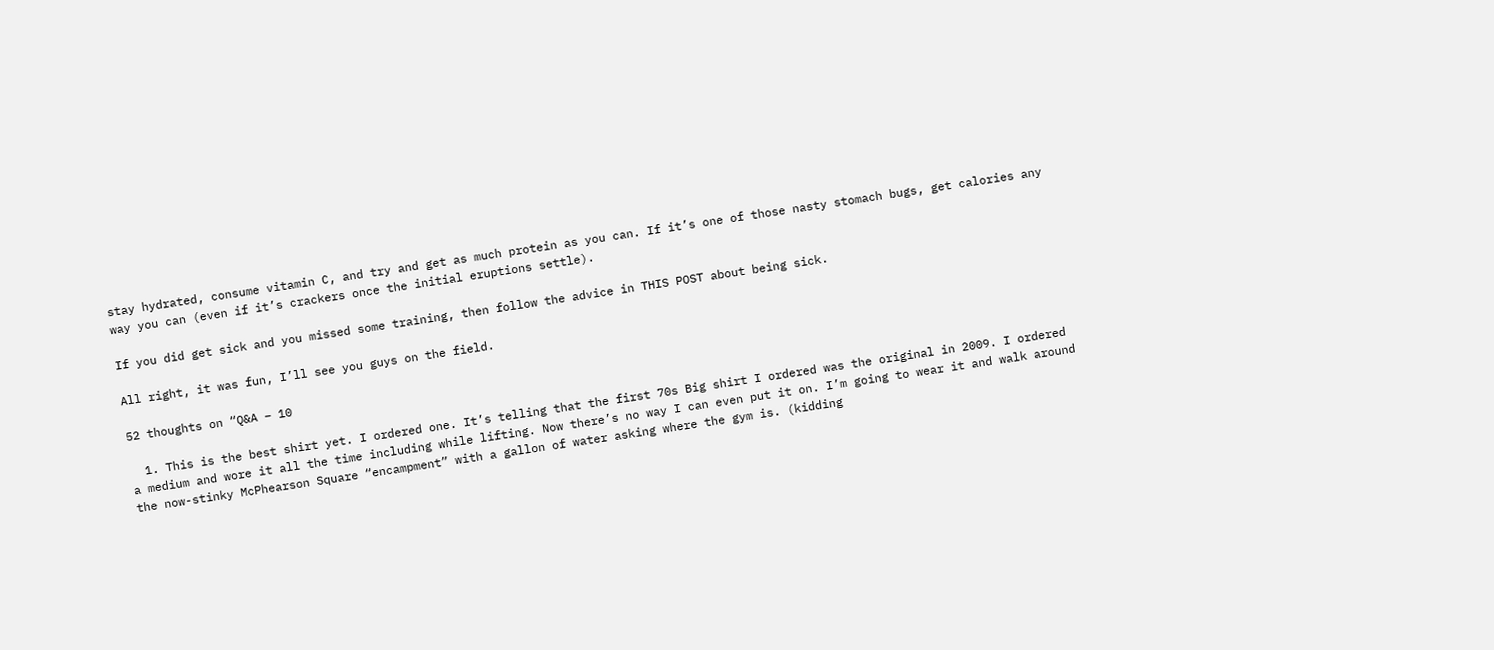stay hydrated, consume vitamin C, and try and get as much protein as you can. If it’s one of those nasty stomach bugs, get calories any way you can (even if it’s crackers once the initial eruptions settle).

If you did get sick and you missed some training, then follow the advice in THIS POST about being sick.

All right, it was fun, I’ll see you guys on the field.

52 thoughts on “Q&A – 10

  1. This is the best shirt yet. I ordered one. It’s telling that the first 70s Big shirt I ordered was the original in 2009. I ordered a medium and wore it all the time including while lifting. Now there’s no way I can even put it on. I’m going to wear it and walk around the now-stinky McPhearson Square “encampment” with a gallon of water asking where the gym is. (kidding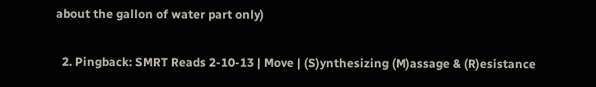about the gallon of water part only)

  2. Pingback: SMRT Reads 2-10-13 | Move | (S)ynthesizing (M)assage & (R)esistance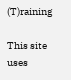(T)raining

This site uses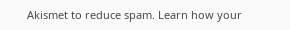Akismet to reduce spam. Learn how your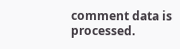comment data is processed.